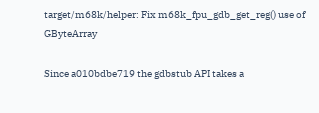target/m68k/helper: Fix m68k_fpu_gdb_get_reg() use of GByteArray

Since a010bdbe719 the gdbstub API takes a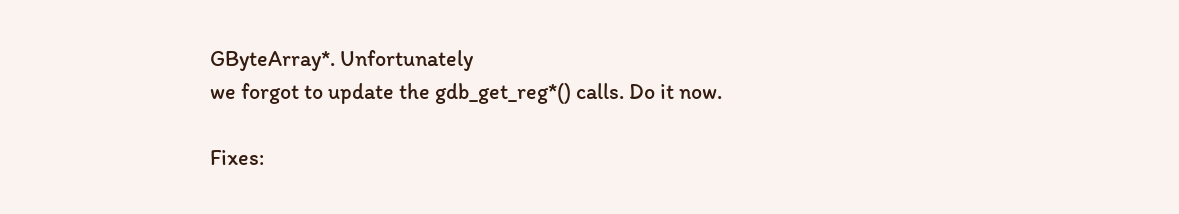GByteArray*. Unfortunately
we forgot to update the gdb_get_reg*() calls. Do it now.

Fixes: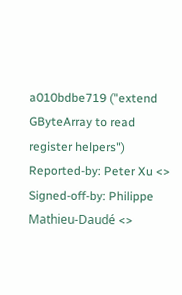a010bdbe719 ("extend GByteArray to read register helpers")
Reported-by: Peter Xu <>
Signed-off-by: Philippe Mathieu-Daudé <>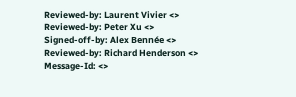Reviewed-by: Laurent Vivier <>
Reviewed-by: Peter Xu <>
Signed-off-by: Alex Bennée <>
Reviewed-by: Richard Henderson <>
Message-Id: <>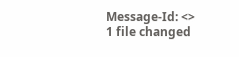Message-Id: <>
1 file changed